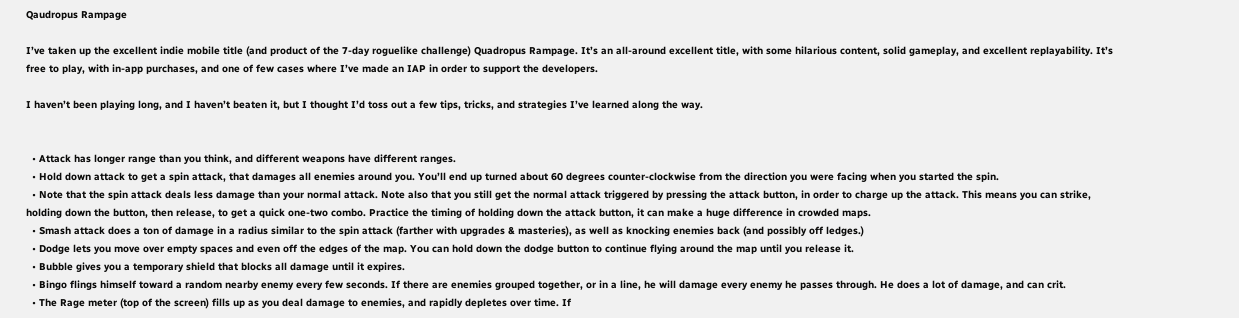Qaudropus Rampage

I’ve taken up the excellent indie mobile title (and product of the 7-day roguelike challenge) Quadropus Rampage. It’s an all-around excellent title, with some hilarious content, solid gameplay, and excellent replayability. It’s free to play, with in-app purchases, and one of few cases where I’ve made an IAP in order to support the developers.

I haven’t been playing long, and I haven’t beaten it, but I thought I’d toss out a few tips, tricks, and strategies I’ve learned along the way.


  • Attack has longer range than you think, and different weapons have different ranges.
  • Hold down attack to get a spin attack, that damages all enemies around you. You’ll end up turned about 60 degrees counter-clockwise from the direction you were facing when you started the spin.
  • Note that the spin attack deals less damage than your normal attack. Note also that you still get the normal attack triggered by pressing the attack button, in order to charge up the attack. This means you can strike, holding down the button, then release, to get a quick one-two combo. Practice the timing of holding down the attack button, it can make a huge difference in crowded maps.
  • Smash attack does a ton of damage in a radius similar to the spin attack (farther with upgrades & masteries), as well as knocking enemies back (and possibly off ledges.)
  • Dodge lets you move over empty spaces and even off the edges of the map. You can hold down the dodge button to continue flying around the map until you release it.
  • Bubble gives you a temporary shield that blocks all damage until it expires.
  • Bingo flings himself toward a random nearby enemy every few seconds. If there are enemies grouped together, or in a line, he will damage every enemy he passes through. He does a lot of damage, and can crit.
  • The Rage meter (top of the screen) fills up as you deal damage to enemies, and rapidly depletes over time. If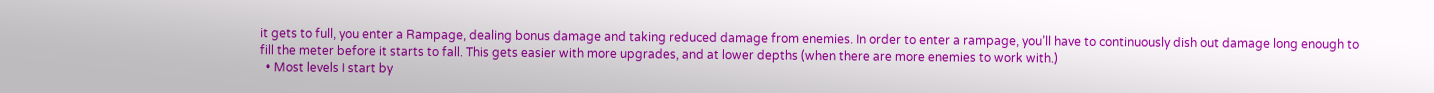it gets to full, you enter a Rampage, dealing bonus damage and taking reduced damage from enemies. In order to enter a rampage, you’ll have to continuously dish out damage long enough to fill the meter before it starts to fall. This gets easier with more upgrades, and at lower depths (when there are more enemies to work with.)
  • Most levels I start by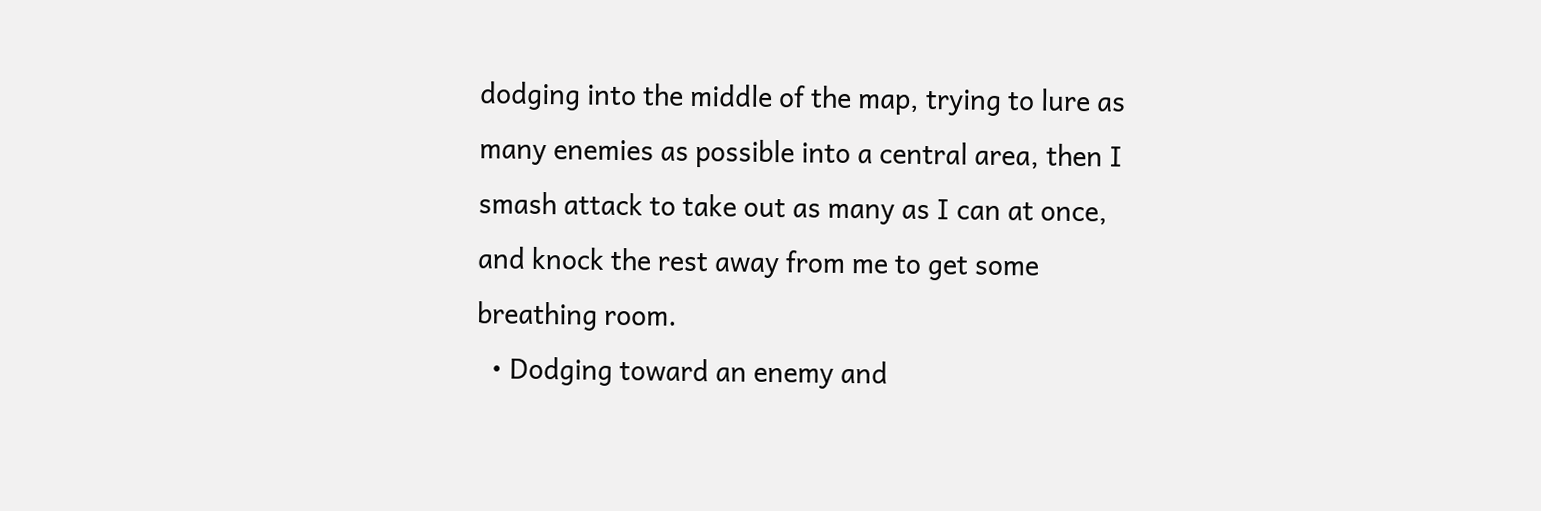dodging into the middle of the map, trying to lure as many enemies as possible into a central area, then I smash attack to take out as many as I can at once, and knock the rest away from me to get some breathing room.
  • Dodging toward an enemy and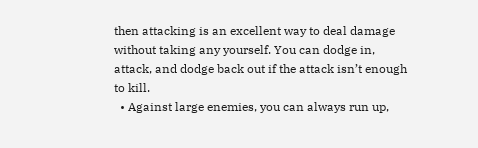then attacking is an excellent way to deal damage without taking any yourself. You can dodge in, attack, and dodge back out if the attack isn’t enough to kill.
  • Against large enemies, you can always run up,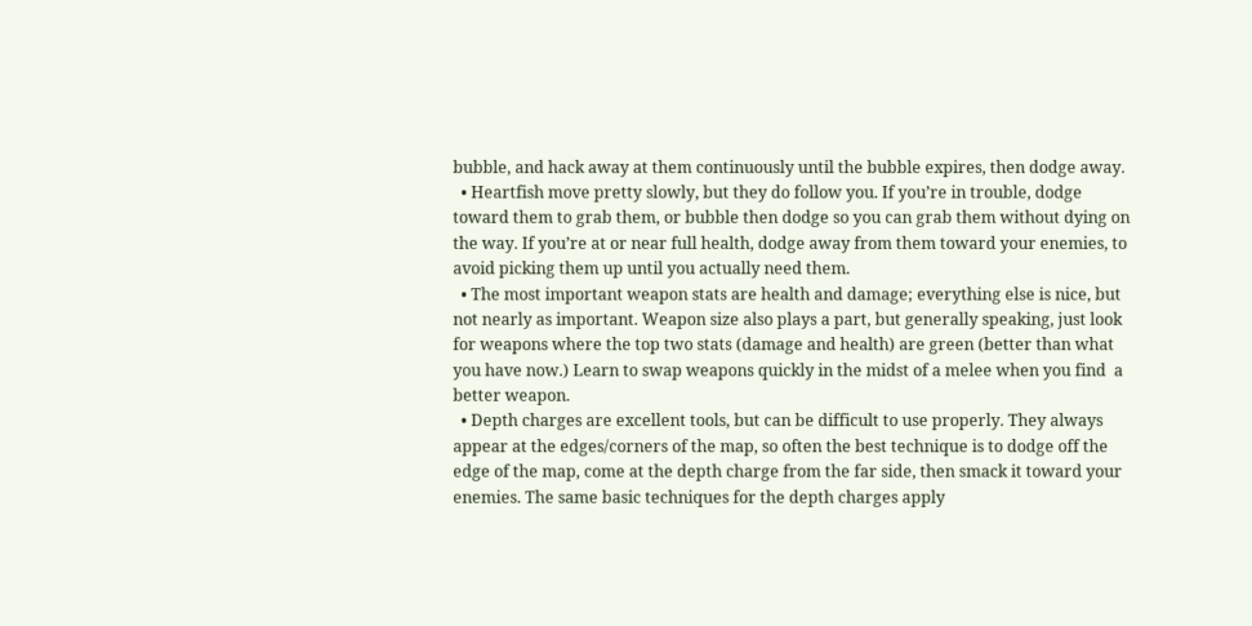bubble, and hack away at them continuously until the bubble expires, then dodge away.
  • Heartfish move pretty slowly, but they do follow you. If you’re in trouble, dodge toward them to grab them, or bubble then dodge so you can grab them without dying on the way. If you’re at or near full health, dodge away from them toward your enemies, to avoid picking them up until you actually need them.
  • The most important weapon stats are health and damage; everything else is nice, but not nearly as important. Weapon size also plays a part, but generally speaking, just look for weapons where the top two stats (damage and health) are green (better than what you have now.) Learn to swap weapons quickly in the midst of a melee when you find  a better weapon.
  • Depth charges are excellent tools, but can be difficult to use properly. They always appear at the edges/corners of the map, so often the best technique is to dodge off the edge of the map, come at the depth charge from the far side, then smack it toward your enemies. The same basic techniques for the depth charges apply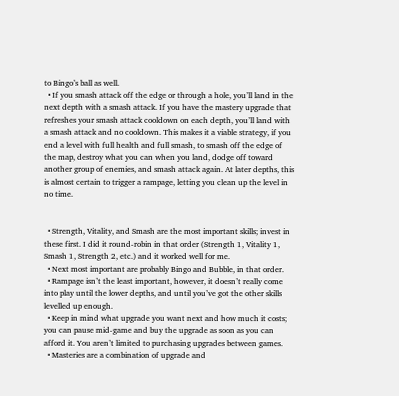to Bingo’s ball as well.
  • If you smash attack off the edge or through a hole, you’ll land in the next depth with a smash attack. If you have the mastery upgrade that refreshes your smash attack cooldown on each depth, you’ll land with a smash attack and no cooldown. This makes it a viable strategy, if you end a level with full health and full smash, to smash off the edge of the map, destroy what you can when you land, dodge off toward another group of enemies, and smash attack again. At later depths, this is almost certain to trigger a rampage, letting you clean up the level in no time.


  • Strength, Vitality, and Smash are the most important skills; invest in these first. I did it round-robin in that order (Strength 1, Vitality 1, Smash 1, Strength 2, etc.) and it worked well for me.
  • Next most important are probably Bingo and Bubble, in that order.
  • Rampage isn’t the least important, however, it doesn’t really come into play until the lower depths, and until you’ve got the other skills levelled up enough.
  • Keep in mind what upgrade you want next and how much it costs; you can pause mid-game and buy the upgrade as soon as you can afford it. You aren’t limited to purchasing upgrades between games.
  • Masteries are a combination of upgrade and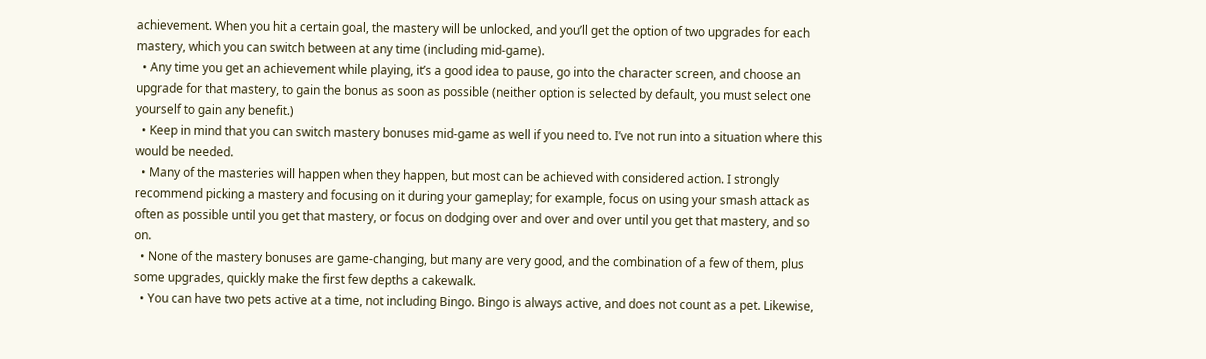achievement. When you hit a certain goal, the mastery will be unlocked, and you’ll get the option of two upgrades for each mastery, which you can switch between at any time (including mid-game).
  • Any time you get an achievement while playing, it’s a good idea to pause, go into the character screen, and choose an upgrade for that mastery, to gain the bonus as soon as possible (neither option is selected by default, you must select one yourself to gain any benefit.)
  • Keep in mind that you can switch mastery bonuses mid-game as well if you need to. I’ve not run into a situation where this would be needed.
  • Many of the masteries will happen when they happen, but most can be achieved with considered action. I strongly recommend picking a mastery and focusing on it during your gameplay; for example, focus on using your smash attack as often as possible until you get that mastery, or focus on dodging over and over and over until you get that mastery, and so on.
  • None of the mastery bonuses are game-changing, but many are very good, and the combination of a few of them, plus some upgrades, quickly make the first few depths a cakewalk.
  • You can have two pets active at a time, not including Bingo. Bingo is always active, and does not count as a pet. Likewise,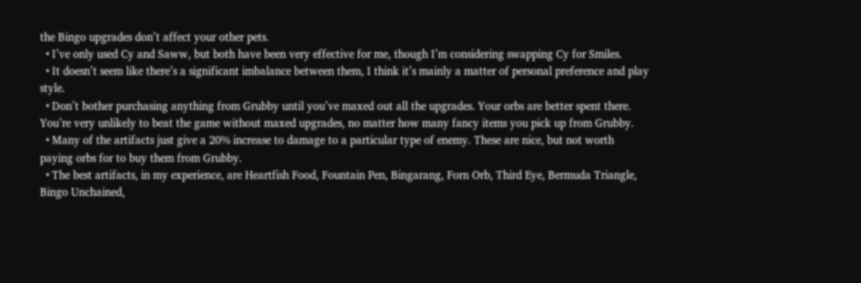the Bingo upgrades don’t affect your other pets.
  • I’ve only used Cy and Saww, but both have been very effective for me, though I’m considering swapping Cy for Smiles.
  • It doesn’t seem like there’s a significant imbalance between them, I think it’s mainly a matter of personal preference and play style.
  • Don’t bother purchasing anything from Grubby until you’ve maxed out all the upgrades. Your orbs are better spent there. You’re very unlikely to beat the game without maxed upgrades, no matter how many fancy items you pick up from Grubby.
  • Many of the artifacts just give a 20% increase to damage to a particular type of enemy. These are nice, but not worth paying orbs for to buy them from Grubby.
  • The best artifacts, in my experience, are Heartfish Food, Fountain Pen, Bingarang, Forn Orb, Third Eye, Bermuda Triangle, Bingo Unchained,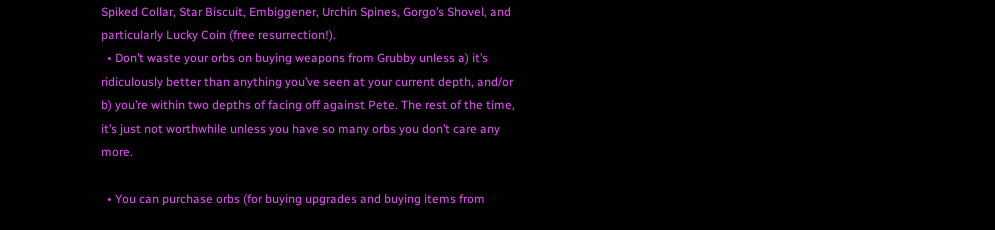Spiked Collar, Star Biscuit, Embiggener, Urchin Spines, Gorgo’s Shovel, and particularly Lucky Coin (free resurrection!).
  • Don’t waste your orbs on buying weapons from Grubby unless a) it’s ridiculously better than anything you’ve seen at your current depth, and/or b) you’re within two depths of facing off against Pete. The rest of the time, it’s just not worthwhile unless you have so many orbs you don’t care any more.

  • You can purchase orbs (for buying upgrades and buying items from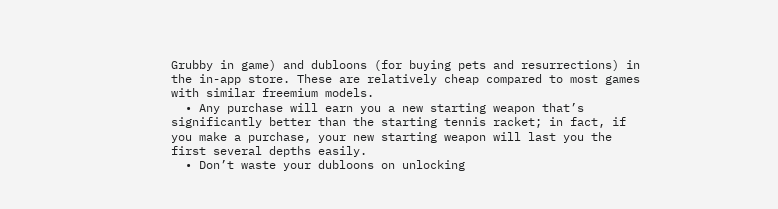Grubby in game) and dubloons (for buying pets and resurrections) in the in-app store. These are relatively cheap compared to most games with similar freemium models.
  • Any purchase will earn you a new starting weapon that’s significantly better than the starting tennis racket; in fact, if you make a purchase, your new starting weapon will last you the first several depths easily.
  • Don’t waste your dubloons on unlocking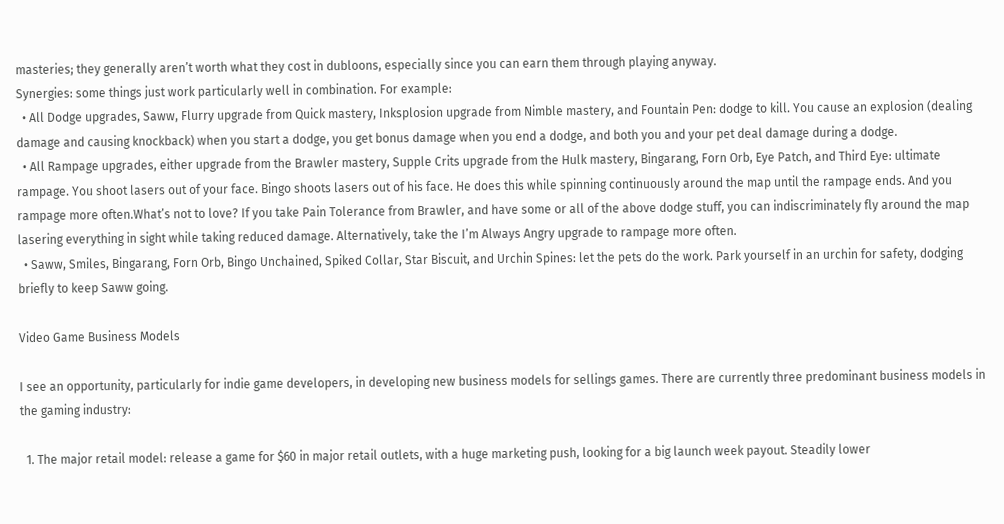masteries; they generally aren’t worth what they cost in dubloons, especially since you can earn them through playing anyway.
Synergies: some things just work particularly well in combination. For example:
  • All Dodge upgrades, Saww, Flurry upgrade from Quick mastery, Inksplosion upgrade from Nimble mastery, and Fountain Pen: dodge to kill. You cause an explosion (dealing damage and causing knockback) when you start a dodge, you get bonus damage when you end a dodge, and both you and your pet deal damage during a dodge.
  • All Rampage upgrades, either upgrade from the Brawler mastery, Supple Crits upgrade from the Hulk mastery, Bingarang, Forn Orb, Eye Patch, and Third Eye: ultimate rampage. You shoot lasers out of your face. Bingo shoots lasers out of his face. He does this while spinning continuously around the map until the rampage ends. And you rampage more often.What’s not to love? If you take Pain Tolerance from Brawler, and have some or all of the above dodge stuff, you can indiscriminately fly around the map lasering everything in sight while taking reduced damage. Alternatively, take the I’m Always Angry upgrade to rampage more often.
  • Saww, Smiles, Bingarang, Forn Orb, Bingo Unchained, Spiked Collar, Star Biscuit, and Urchin Spines: let the pets do the work. Park yourself in an urchin for safety, dodging briefly to keep Saww going.

Video Game Business Models

I see an opportunity, particularly for indie game developers, in developing new business models for sellings games. There are currently three predominant business models in the gaming industry:

  1. The major retail model: release a game for $60 in major retail outlets, with a huge marketing push, looking for a big launch week payout. Steadily lower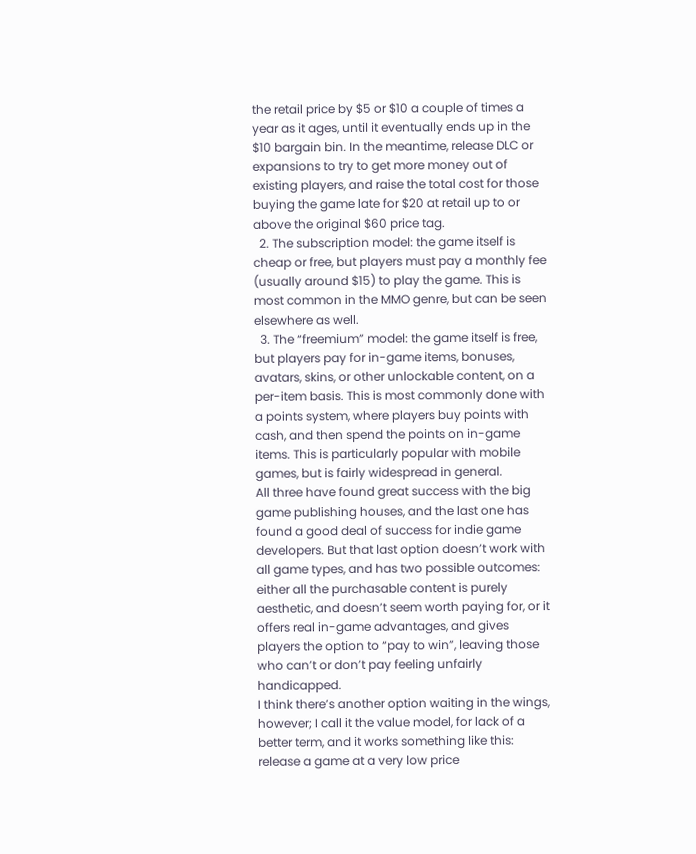the retail price by $5 or $10 a couple of times a year as it ages, until it eventually ends up in the $10 bargain bin. In the meantime, release DLC or expansions to try to get more money out of existing players, and raise the total cost for those buying the game late for $20 at retail up to or above the original $60 price tag.
  2. The subscription model: the game itself is cheap or free, but players must pay a monthly fee (usually around $15) to play the game. This is most common in the MMO genre, but can be seen elsewhere as well.
  3. The “freemium” model: the game itself is free, but players pay for in-game items, bonuses, avatars, skins, or other unlockable content, on a per-item basis. This is most commonly done with a points system, where players buy points with cash, and then spend the points on in-game items. This is particularly popular with mobile games, but is fairly widespread in general.
All three have found great success with the big game publishing houses, and the last one has found a good deal of success for indie game developers. But that last option doesn’t work with all game types, and has two possible outcomes: either all the purchasable content is purely aesthetic, and doesn’t seem worth paying for, or it offers real in-game advantages, and gives players the option to “pay to win”, leaving those who can’t or don’t pay feeling unfairly handicapped.
I think there’s another option waiting in the wings, however; I call it the value model, for lack of a better term, and it works something like this: release a game at a very low price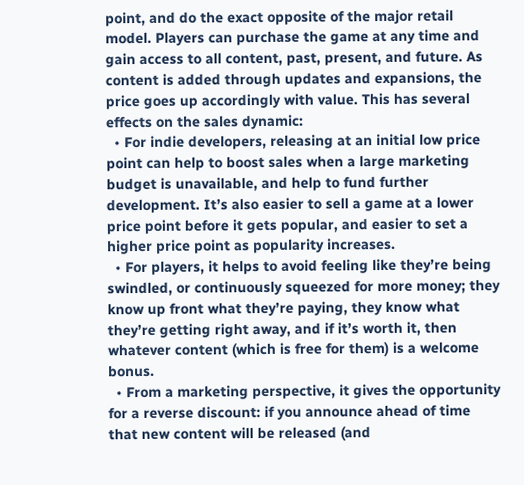point, and do the exact opposite of the major retail model. Players can purchase the game at any time and gain access to all content, past, present, and future. As content is added through updates and expansions, the price goes up accordingly with value. This has several effects on the sales dynamic:
  • For indie developers, releasing at an initial low price point can help to boost sales when a large marketing budget is unavailable, and help to fund further development. It’s also easier to sell a game at a lower price point before it gets popular, and easier to set a higher price point as popularity increases.
  • For players, it helps to avoid feeling like they’re being swindled, or continuously squeezed for more money; they know up front what they’re paying, they know what they’re getting right away, and if it’s worth it, then whatever content (which is free for them) is a welcome bonus.
  • From a marketing perspective, it gives the opportunity for a reverse discount: if you announce ahead of time that new content will be released (and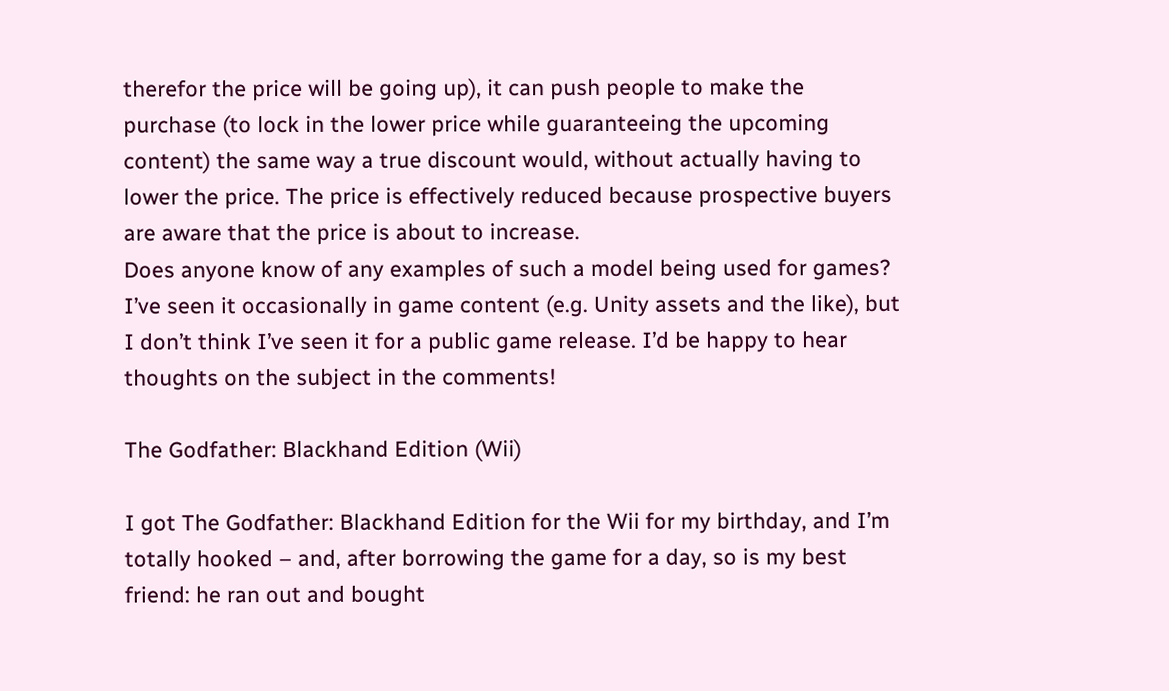therefor the price will be going up), it can push people to make the purchase (to lock in the lower price while guaranteeing the upcoming content) the same way a true discount would, without actually having to lower the price. The price is effectively reduced because prospective buyers are aware that the price is about to increase.
Does anyone know of any examples of such a model being used for games? I’ve seen it occasionally in game content (e.g. Unity assets and the like), but I don’t think I’ve seen it for a public game release. I’d be happy to hear thoughts on the subject in the comments!

The Godfather: Blackhand Edition (Wii)

I got The Godfather: Blackhand Edition for the Wii for my birthday, and I’m totally hooked – and, after borrowing the game for a day, so is my best friend: he ran out and bought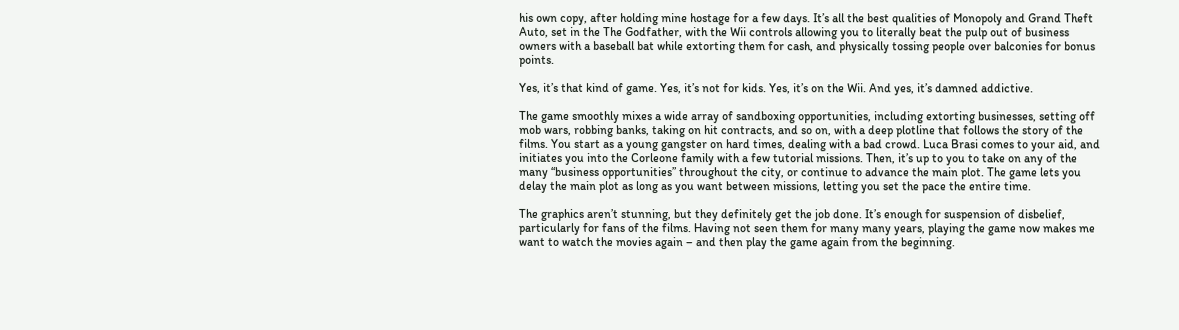his own copy, after holding mine hostage for a few days. It’s all the best qualities of Monopoly and Grand Theft Auto, set in the The Godfather, with the Wii controls allowing you to literally beat the pulp out of business owners with a baseball bat while extorting them for cash, and physically tossing people over balconies for bonus points.

Yes, it’s that kind of game. Yes, it’s not for kids. Yes, it’s on the Wii. And yes, it’s damned addictive.

The game smoothly mixes a wide array of sandboxing opportunities, including extorting businesses, setting off mob wars, robbing banks, taking on hit contracts, and so on, with a deep plotline that follows the story of the films. You start as a young gangster on hard times, dealing with a bad crowd. Luca Brasi comes to your aid, and initiates you into the Corleone family with a few tutorial missions. Then, it’s up to you to take on any of the many “business opportunities” throughout the city, or continue to advance the main plot. The game lets you delay the main plot as long as you want between missions, letting you set the pace the entire time.

The graphics aren’t stunning, but they definitely get the job done. It’s enough for suspension of disbelief, particularly for fans of the films. Having not seen them for many many years, playing the game now makes me want to watch the movies again – and then play the game again from the beginning.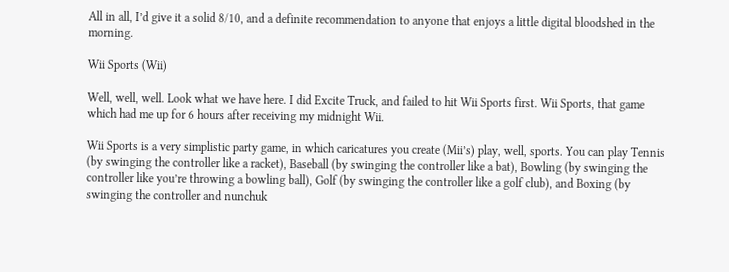All in all, I’d give it a solid 8/10, and a definite recommendation to anyone that enjoys a little digital bloodshed in the morning.

Wii Sports (Wii)

Well, well, well. Look what we have here. I did Excite Truck, and failed to hit Wii Sports first. Wii Sports, that game which had me up for 6 hours after receiving my midnight Wii.

Wii Sports is a very simplistic party game, in which caricatures you create (Mii’s) play, well, sports. You can play Tennis (by swinging the controller like a racket), Baseball (by swinging the controller like a bat), Bowling (by swinging the controller like you’re throwing a bowling ball), Golf (by swinging the controller like a golf club), and Boxing (by swinging the controller and nunchuk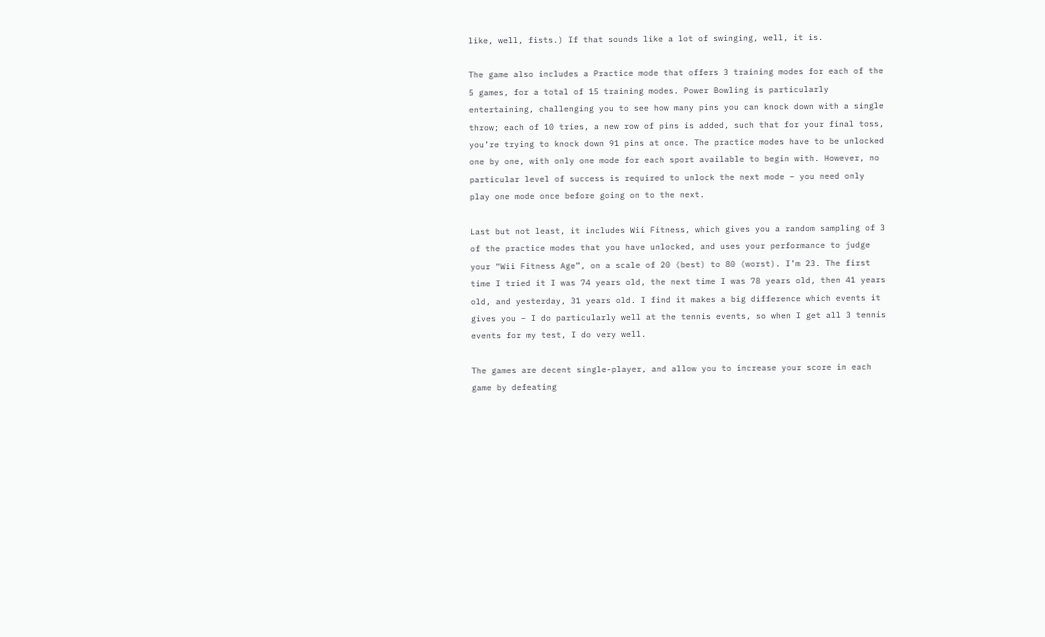like, well, fists.) If that sounds like a lot of swinging, well, it is.

The game also includes a Practice mode that offers 3 training modes for each of the 5 games, for a total of 15 training modes. Power Bowling is particularly entertaining, challenging you to see how many pins you can knock down with a single throw; each of 10 tries, a new row of pins is added, such that for your final toss, you’re trying to knock down 91 pins at once. The practice modes have to be unlocked one by one, with only one mode for each sport available to begin with. However, no particular level of success is required to unlock the next mode – you need only play one mode once before going on to the next.

Last but not least, it includes Wii Fitness, which gives you a random sampling of 3 of the practice modes that you have unlocked, and uses your performance to judge your “Wii Fitness Age”, on a scale of 20 (best) to 80 (worst). I’m 23. The first time I tried it I was 74 years old, the next time I was 78 years old, then 41 years old, and yesterday, 31 years old. I find it makes a big difference which events it gives you – I do particularly well at the tennis events, so when I get all 3 tennis events for my test, I do very well.

The games are decent single-player, and allow you to increase your score in each game by defeating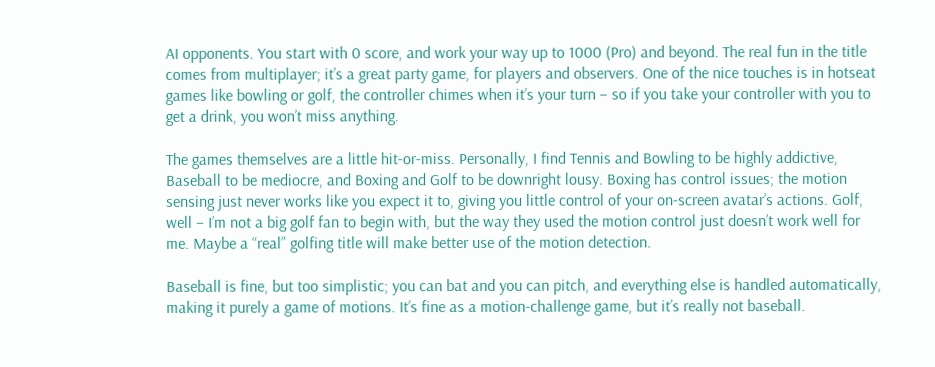AI opponents. You start with 0 score, and work your way up to 1000 (Pro) and beyond. The real fun in the title comes from multiplayer; it’s a great party game, for players and observers. One of the nice touches is in hotseat games like bowling or golf, the controller chimes when it’s your turn – so if you take your controller with you to get a drink, you won’t miss anything.

The games themselves are a little hit-or-miss. Personally, I find Tennis and Bowling to be highly addictive, Baseball to be mediocre, and Boxing and Golf to be downright lousy. Boxing has control issues; the motion sensing just never works like you expect it to, giving you little control of your on-screen avatar’s actions. Golf, well – I’m not a big golf fan to begin with, but the way they used the motion control just doesn’t work well for me. Maybe a “real” golfing title will make better use of the motion detection.

Baseball is fine, but too simplistic; you can bat and you can pitch, and everything else is handled automatically, making it purely a game of motions. It’s fine as a motion-challenge game, but it’s really not baseball.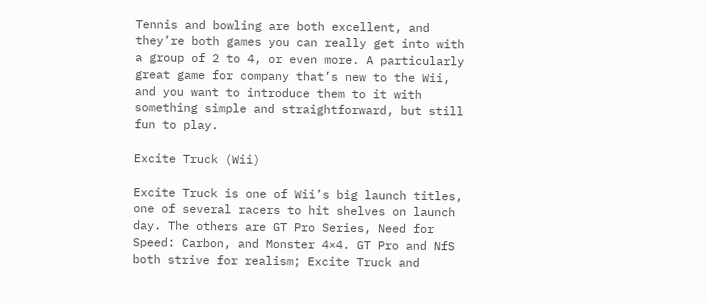Tennis and bowling are both excellent, and they’re both games you can really get into with a group of 2 to 4, or even more. A particularly great game for company that’s new to the Wii, and you want to introduce them to it with something simple and straightforward, but still fun to play.

Excite Truck (Wii)

Excite Truck is one of Wii’s big launch titles, one of several racers to hit shelves on launch day. The others are GT Pro Series, Need for Speed: Carbon, and Monster 4×4. GT Pro and NfS both strive for realism; Excite Truck and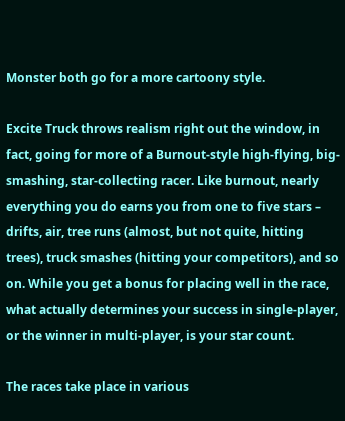Monster both go for a more cartoony style.

Excite Truck throws realism right out the window, in fact, going for more of a Burnout-style high-flying, big-smashing, star-collecting racer. Like burnout, nearly everything you do earns you from one to five stars – drifts, air, tree runs (almost, but not quite, hitting trees), truck smashes (hitting your competitors), and so on. While you get a bonus for placing well in the race, what actually determines your success in single-player, or the winner in multi-player, is your star count.

The races take place in various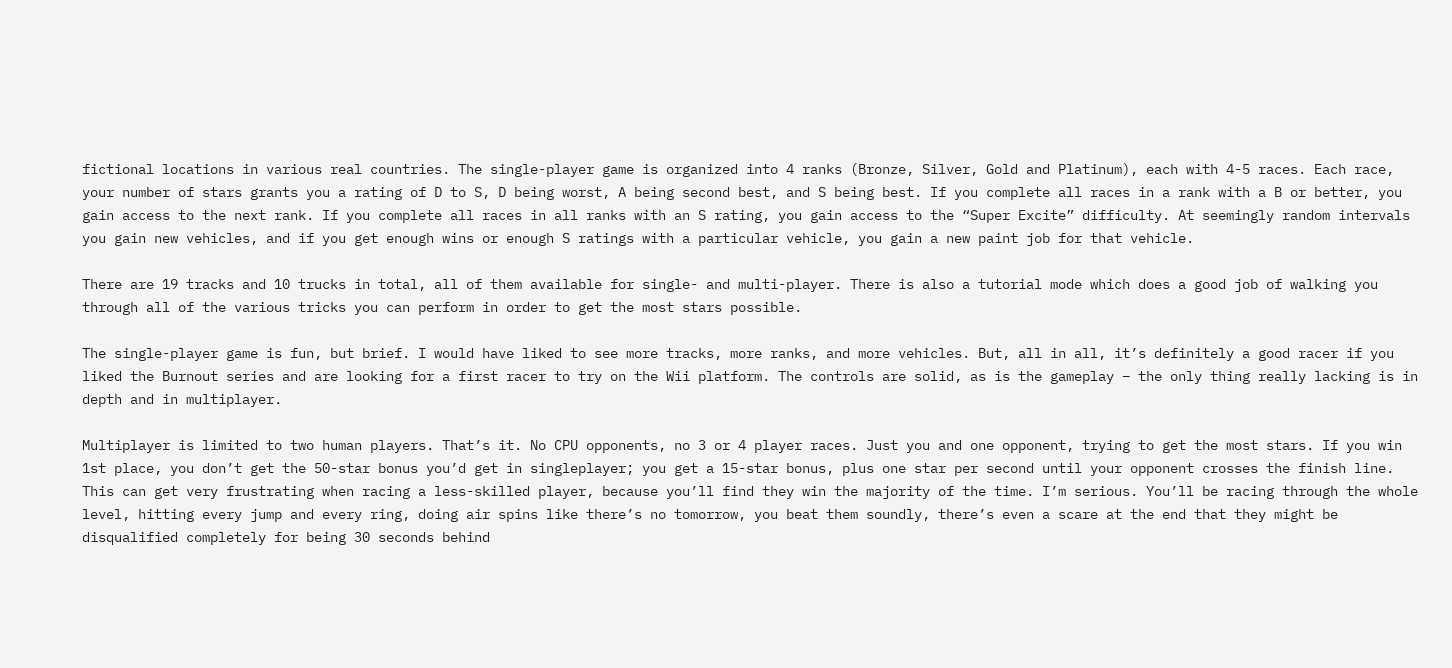fictional locations in various real countries. The single-player game is organized into 4 ranks (Bronze, Silver, Gold and Platinum), each with 4-5 races. Each race, your number of stars grants you a rating of D to S, D being worst, A being second best, and S being best. If you complete all races in a rank with a B or better, you gain access to the next rank. If you complete all races in all ranks with an S rating, you gain access to the “Super Excite” difficulty. At seemingly random intervals you gain new vehicles, and if you get enough wins or enough S ratings with a particular vehicle, you gain a new paint job for that vehicle.

There are 19 tracks and 10 trucks in total, all of them available for single- and multi-player. There is also a tutorial mode which does a good job of walking you through all of the various tricks you can perform in order to get the most stars possible.

The single-player game is fun, but brief. I would have liked to see more tracks, more ranks, and more vehicles. But, all in all, it’s definitely a good racer if you liked the Burnout series and are looking for a first racer to try on the Wii platform. The controls are solid, as is the gameplay – the only thing really lacking is in depth and in multiplayer.

Multiplayer is limited to two human players. That’s it. No CPU opponents, no 3 or 4 player races. Just you and one opponent, trying to get the most stars. If you win 1st place, you don’t get the 50-star bonus you’d get in singleplayer; you get a 15-star bonus, plus one star per second until your opponent crosses the finish line. This can get very frustrating when racing a less-skilled player, because you’ll find they win the majority of the time. I’m serious. You’ll be racing through the whole level, hitting every jump and every ring, doing air spins like there’s no tomorrow, you beat them soundly, there’s even a scare at the end that they might be disqualified completely for being 30 seconds behind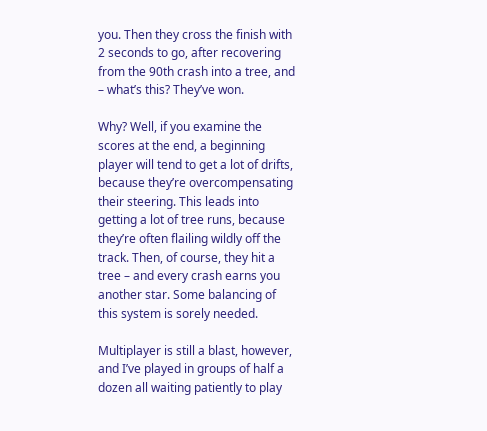you. Then they cross the finish with 2 seconds to go, after recovering from the 90th crash into a tree, and – what’s this? They’ve won.

Why? Well, if you examine the scores at the end, a beginning player will tend to get a lot of drifts, because they’re overcompensating their steering. This leads into getting a lot of tree runs, because they’re often flailing wildly off the track. Then, of course, they hit a tree – and every crash earns you another star. Some balancing of this system is sorely needed.

Multiplayer is still a blast, however, and I’ve played in groups of half a dozen all waiting patiently to play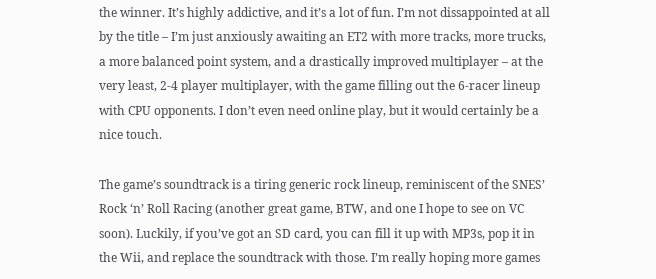the winner. It’s highly addictive, and it’s a lot of fun. I’m not dissappointed at all by the title – I’m just anxiously awaiting an ET2 with more tracks, more trucks, a more balanced point system, and a drastically improved multiplayer – at the very least, 2-4 player multiplayer, with the game filling out the 6-racer lineup with CPU opponents. I don’t even need online play, but it would certainly be a nice touch.

The game’s soundtrack is a tiring generic rock lineup, reminiscent of the SNES’ Rock ‘n’ Roll Racing (another great game, BTW, and one I hope to see on VC soon). Luckily, if you’ve got an SD card, you can fill it up with MP3s, pop it in the Wii, and replace the soundtrack with those. I’m really hoping more games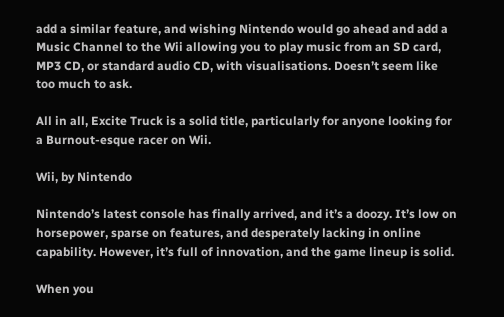add a similar feature, and wishing Nintendo would go ahead and add a Music Channel to the Wii allowing you to play music from an SD card, MP3 CD, or standard audio CD, with visualisations. Doesn’t seem like too much to ask.

All in all, Excite Truck is a solid title, particularly for anyone looking for a Burnout-esque racer on Wii.

Wii, by Nintendo

Nintendo’s latest console has finally arrived, and it’s a doozy. It’s low on horsepower, sparse on features, and desperately lacking in online capability. However, it’s full of innovation, and the game lineup is solid.

When you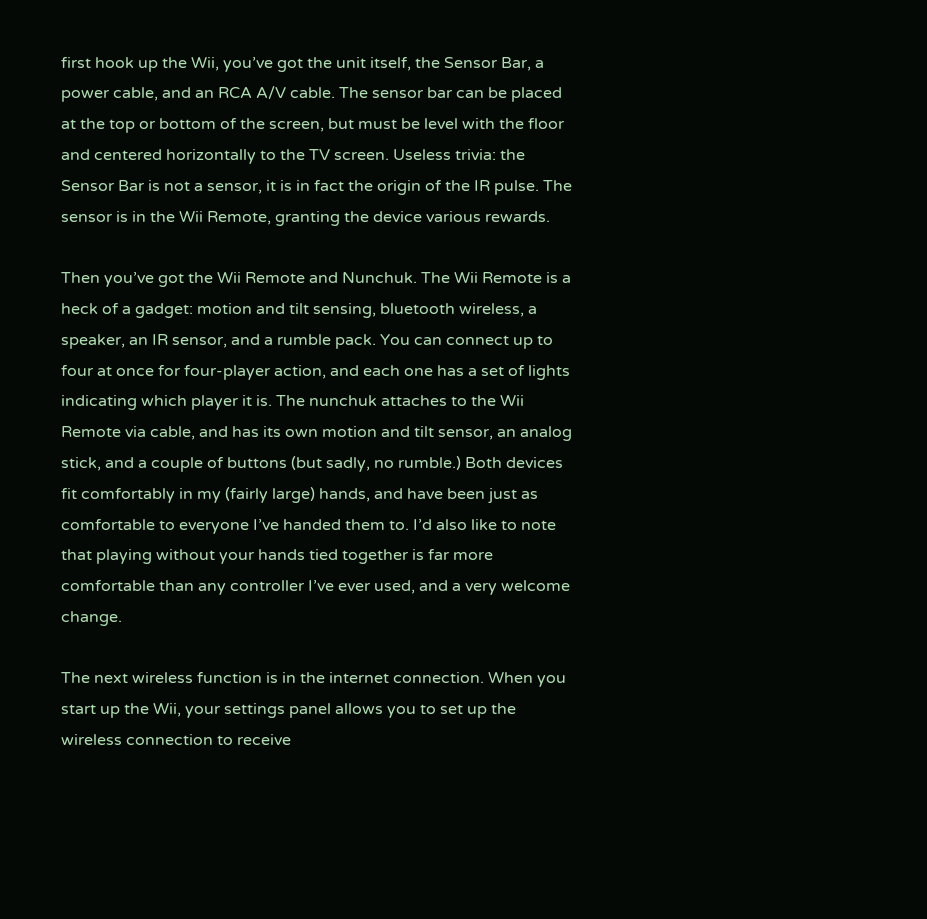first hook up the Wii, you’ve got the unit itself, the Sensor Bar, a power cable, and an RCA A/V cable. The sensor bar can be placed at the top or bottom of the screen, but must be level with the floor and centered horizontally to the TV screen. Useless trivia: the Sensor Bar is not a sensor, it is in fact the origin of the IR pulse. The sensor is in the Wii Remote, granting the device various rewards.

Then you’ve got the Wii Remote and Nunchuk. The Wii Remote is a heck of a gadget: motion and tilt sensing, bluetooth wireless, a speaker, an IR sensor, and a rumble pack. You can connect up to four at once for four-player action, and each one has a set of lights indicating which player it is. The nunchuk attaches to the Wii Remote via cable, and has its own motion and tilt sensor, an analog stick, and a couple of buttons (but sadly, no rumble.) Both devices fit comfortably in my (fairly large) hands, and have been just as comfortable to everyone I’ve handed them to. I’d also like to note that playing without your hands tied together is far more comfortable than any controller I’ve ever used, and a very welcome change.

The next wireless function is in the internet connection. When you start up the Wii, your settings panel allows you to set up the wireless connection to receive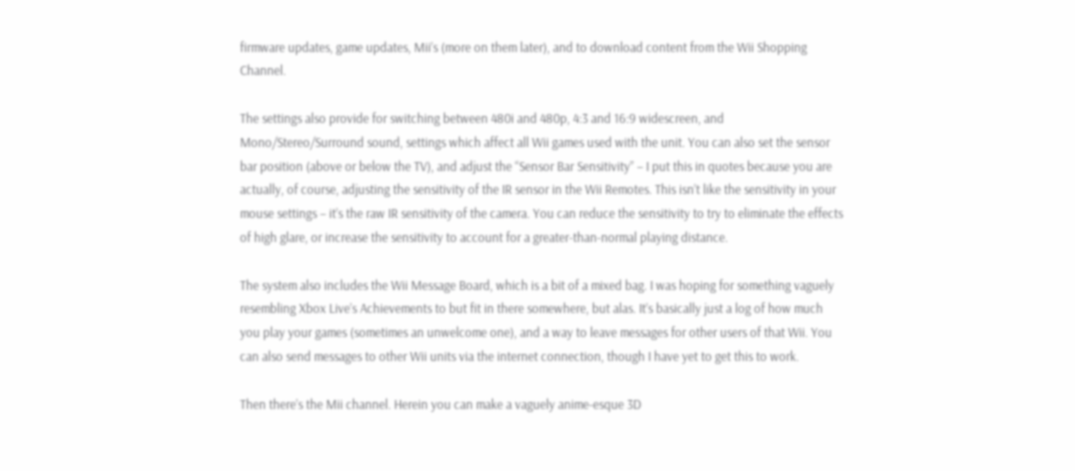firmware updates, game updates, Mii’s (more on them later), and to download content from the Wii Shopping Channel.

The settings also provide for switching between 480i and 480p, 4:3 and 16:9 widescreen, and Mono/Stereo/Surround sound, settings which affect all Wii games used with the unit. You can also set the sensor bar position (above or below the TV), and adjust the “Sensor Bar Sensitivity” – I put this in quotes because you are actually, of course, adjusting the sensitivity of the IR sensor in the Wii Remotes. This isn’t like the sensitivity in your mouse settings – it’s the raw IR sensitivity of the camera. You can reduce the sensitivity to try to eliminate the effects of high glare, or increase the sensitivity to account for a greater-than-normal playing distance.

The system also includes the Wii Message Board, which is a bit of a mixed bag. I was hoping for something vaguely resembling Xbox Live’s Achievements to but fit in there somewhere, but alas. It’s basically just a log of how much you play your games (sometimes an unwelcome one), and a way to leave messages for other users of that Wii. You can also send messages to other Wii units via the internet connection, though I have yet to get this to work.

Then there’s the Mii channel. Herein you can make a vaguely anime-esque 3D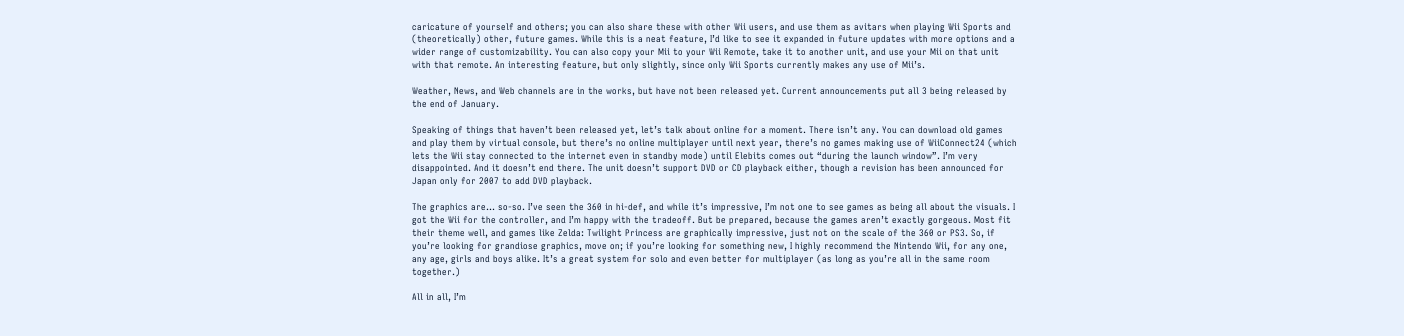caricature of yourself and others; you can also share these with other Wii users, and use them as avitars when playing Wii Sports and (theoretically) other, future games. While this is a neat feature, I’d like to see it expanded in future updates with more options and a wider range of customizability. You can also copy your Mii to your Wii Remote, take it to another unit, and use your Mii on that unit with that remote. An interesting feature, but only slightly, since only Wii Sports currently makes any use of Mii’s.

Weather, News, and Web channels are in the works, but have not been released yet. Current announcements put all 3 being released by the end of January.

Speaking of things that haven’t been released yet, let’s talk about online for a moment. There isn’t any. You can download old games and play them by virtual console, but there’s no online multiplayer until next year, there’s no games making use of WiiConnect24 (which lets the Wii stay connected to the internet even in standby mode) until Elebits comes out “during the launch window”. I’m very disappointed. And it doesn’t end there. The unit doesn’t support DVD or CD playback either, though a revision has been announced for Japan only for 2007 to add DVD playback.

The graphics are… so-so. I’ve seen the 360 in hi-def, and while it’s impressive, I’m not one to see games as being all about the visuals. I got the Wii for the controller, and I’m happy with the tradeoff. But be prepared, because the games aren’t exactly gorgeous. Most fit their theme well, and games like Zelda: Twilight Princess are graphically impressive, just not on the scale of the 360 or PS3. So, if you’re looking for grandiose graphics, move on; if you’re looking for something new, I highly recommend the Nintendo Wii, for any one, any age, girls and boys alike. It’s a great system for solo and even better for multiplayer (as long as you’re all in the same room together.)

All in all, I’m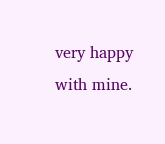very happy with mine.